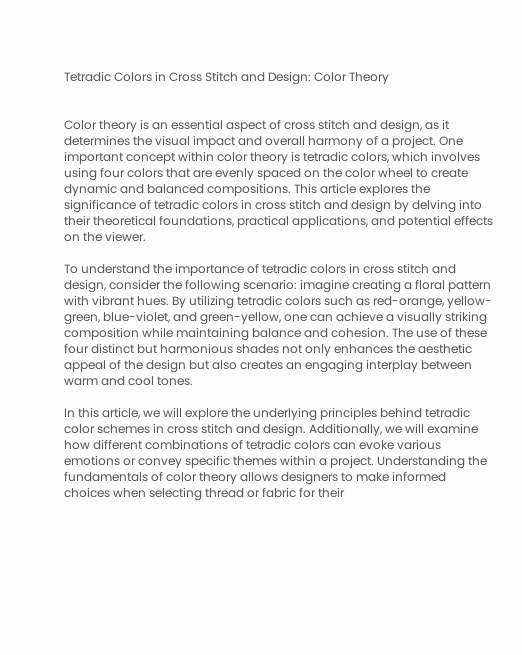Tetradic Colors in Cross Stitch and Design: Color Theory


Color theory is an essential aspect of cross stitch and design, as it determines the visual impact and overall harmony of a project. One important concept within color theory is tetradic colors, which involves using four colors that are evenly spaced on the color wheel to create dynamic and balanced compositions. This article explores the significance of tetradic colors in cross stitch and design by delving into their theoretical foundations, practical applications, and potential effects on the viewer.

To understand the importance of tetradic colors in cross stitch and design, consider the following scenario: imagine creating a floral pattern with vibrant hues. By utilizing tetradic colors such as red-orange, yellow-green, blue-violet, and green-yellow, one can achieve a visually striking composition while maintaining balance and cohesion. The use of these four distinct but harmonious shades not only enhances the aesthetic appeal of the design but also creates an engaging interplay between warm and cool tones.

In this article, we will explore the underlying principles behind tetradic color schemes in cross stitch and design. Additionally, we will examine how different combinations of tetradic colors can evoke various emotions or convey specific themes within a project. Understanding the fundamentals of color theory allows designers to make informed choices when selecting thread or fabric for their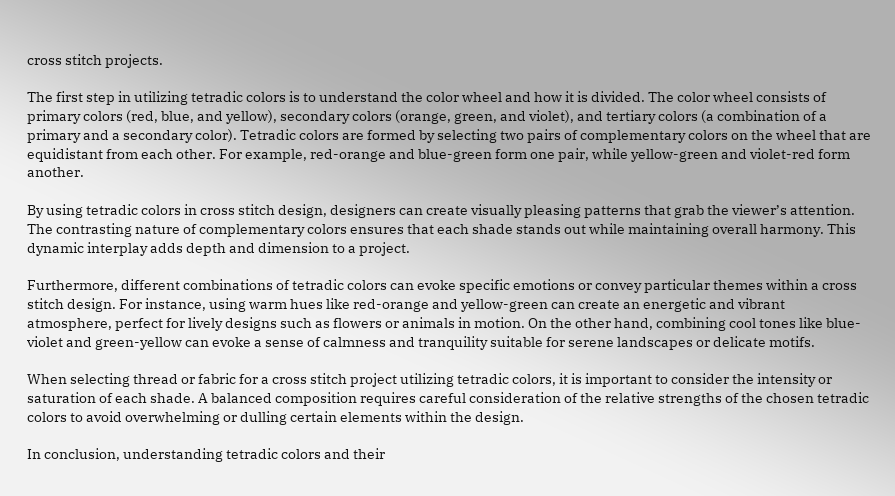cross stitch projects.

The first step in utilizing tetradic colors is to understand the color wheel and how it is divided. The color wheel consists of primary colors (red, blue, and yellow), secondary colors (orange, green, and violet), and tertiary colors (a combination of a primary and a secondary color). Tetradic colors are formed by selecting two pairs of complementary colors on the wheel that are equidistant from each other. For example, red-orange and blue-green form one pair, while yellow-green and violet-red form another.

By using tetradic colors in cross stitch design, designers can create visually pleasing patterns that grab the viewer’s attention. The contrasting nature of complementary colors ensures that each shade stands out while maintaining overall harmony. This dynamic interplay adds depth and dimension to a project.

Furthermore, different combinations of tetradic colors can evoke specific emotions or convey particular themes within a cross stitch design. For instance, using warm hues like red-orange and yellow-green can create an energetic and vibrant atmosphere, perfect for lively designs such as flowers or animals in motion. On the other hand, combining cool tones like blue-violet and green-yellow can evoke a sense of calmness and tranquility suitable for serene landscapes or delicate motifs.

When selecting thread or fabric for a cross stitch project utilizing tetradic colors, it is important to consider the intensity or saturation of each shade. A balanced composition requires careful consideration of the relative strengths of the chosen tetradic colors to avoid overwhelming or dulling certain elements within the design.

In conclusion, understanding tetradic colors and their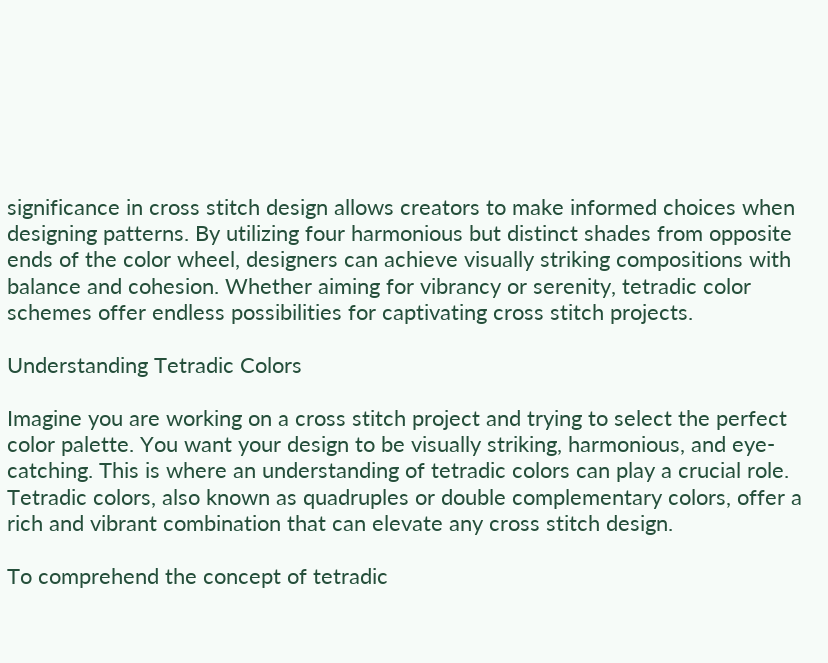significance in cross stitch design allows creators to make informed choices when designing patterns. By utilizing four harmonious but distinct shades from opposite ends of the color wheel, designers can achieve visually striking compositions with balance and cohesion. Whether aiming for vibrancy or serenity, tetradic color schemes offer endless possibilities for captivating cross stitch projects.

Understanding Tetradic Colors

Imagine you are working on a cross stitch project and trying to select the perfect color palette. You want your design to be visually striking, harmonious, and eye-catching. This is where an understanding of tetradic colors can play a crucial role. Tetradic colors, also known as quadruples or double complementary colors, offer a rich and vibrant combination that can elevate any cross stitch design.

To comprehend the concept of tetradic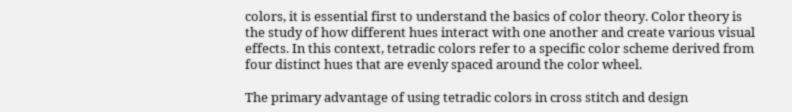colors, it is essential first to understand the basics of color theory. Color theory is the study of how different hues interact with one another and create various visual effects. In this context, tetradic colors refer to a specific color scheme derived from four distinct hues that are evenly spaced around the color wheel.

The primary advantage of using tetradic colors in cross stitch and design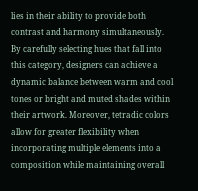lies in their ability to provide both contrast and harmony simultaneously. By carefully selecting hues that fall into this category, designers can achieve a dynamic balance between warm and cool tones or bright and muted shades within their artwork. Moreover, tetradic colors allow for greater flexibility when incorporating multiple elements into a composition while maintaining overall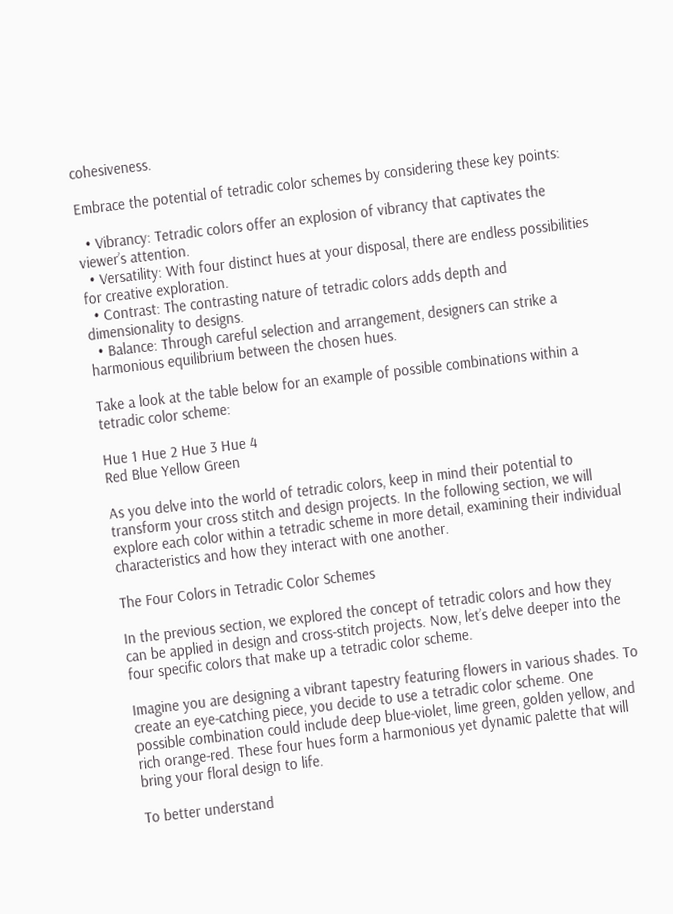cohesiveness.

Embrace the potential of tetradic color schemes by considering these key points:

  • Vibrancy: Tetradic colors offer an explosion of vibrancy that captivates the viewer’s attention.
  • Versatility: With four distinct hues at your disposal, there are endless possibilities for creative exploration.
  • Contrast: The contrasting nature of tetradic colors adds depth and dimensionality to designs.
  • Balance: Through careful selection and arrangement, designers can strike a harmonious equilibrium between the chosen hues.

Take a look at the table below for an example of possible combinations within a tetradic color scheme:

Hue 1 Hue 2 Hue 3 Hue 4
Red Blue Yellow Green

As you delve into the world of tetradic colors, keep in mind their potential to transform your cross stitch and design projects. In the following section, we will explore each color within a tetradic scheme in more detail, examining their individual characteristics and how they interact with one another.

The Four Colors in Tetradic Color Schemes

In the previous section, we explored the concept of tetradic colors and how they can be applied in design and cross-stitch projects. Now, let’s delve deeper into the four specific colors that make up a tetradic color scheme.

Imagine you are designing a vibrant tapestry featuring flowers in various shades. To create an eye-catching piece, you decide to use a tetradic color scheme. One possible combination could include deep blue-violet, lime green, golden yellow, and rich orange-red. These four hues form a harmonious yet dynamic palette that will bring your floral design to life.

To better understand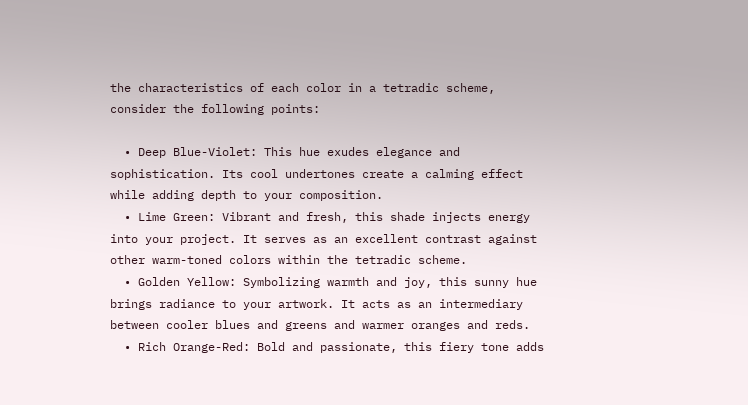the characteristics of each color in a tetradic scheme, consider the following points:

  • Deep Blue-Violet: This hue exudes elegance and sophistication. Its cool undertones create a calming effect while adding depth to your composition.
  • Lime Green: Vibrant and fresh, this shade injects energy into your project. It serves as an excellent contrast against other warm-toned colors within the tetradic scheme.
  • Golden Yellow: Symbolizing warmth and joy, this sunny hue brings radiance to your artwork. It acts as an intermediary between cooler blues and greens and warmer oranges and reds.
  • Rich Orange-Red: Bold and passionate, this fiery tone adds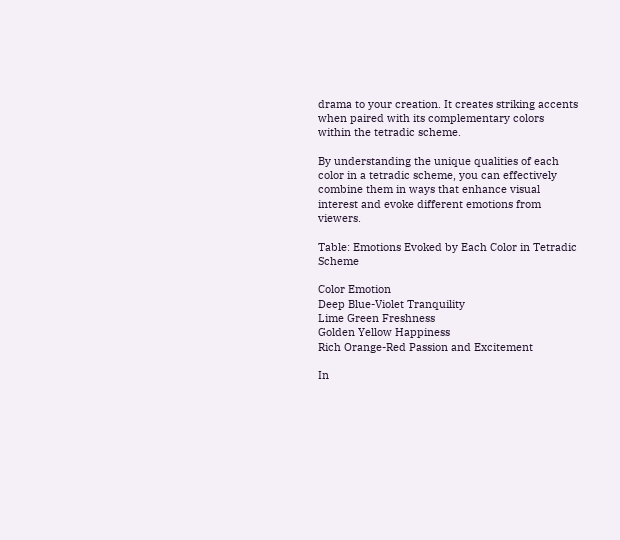drama to your creation. It creates striking accents when paired with its complementary colors within the tetradic scheme.

By understanding the unique qualities of each color in a tetradic scheme, you can effectively combine them in ways that enhance visual interest and evoke different emotions from viewers.

Table: Emotions Evoked by Each Color in Tetradic Scheme

Color Emotion
Deep Blue-Violet Tranquility
Lime Green Freshness
Golden Yellow Happiness
Rich Orange-Red Passion and Excitement

In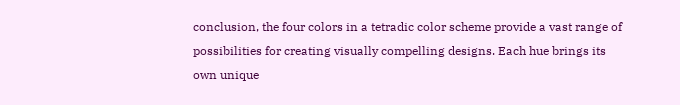conclusion, the four colors in a tetradic color scheme provide a vast range of possibilities for creating visually compelling designs. Each hue brings its own unique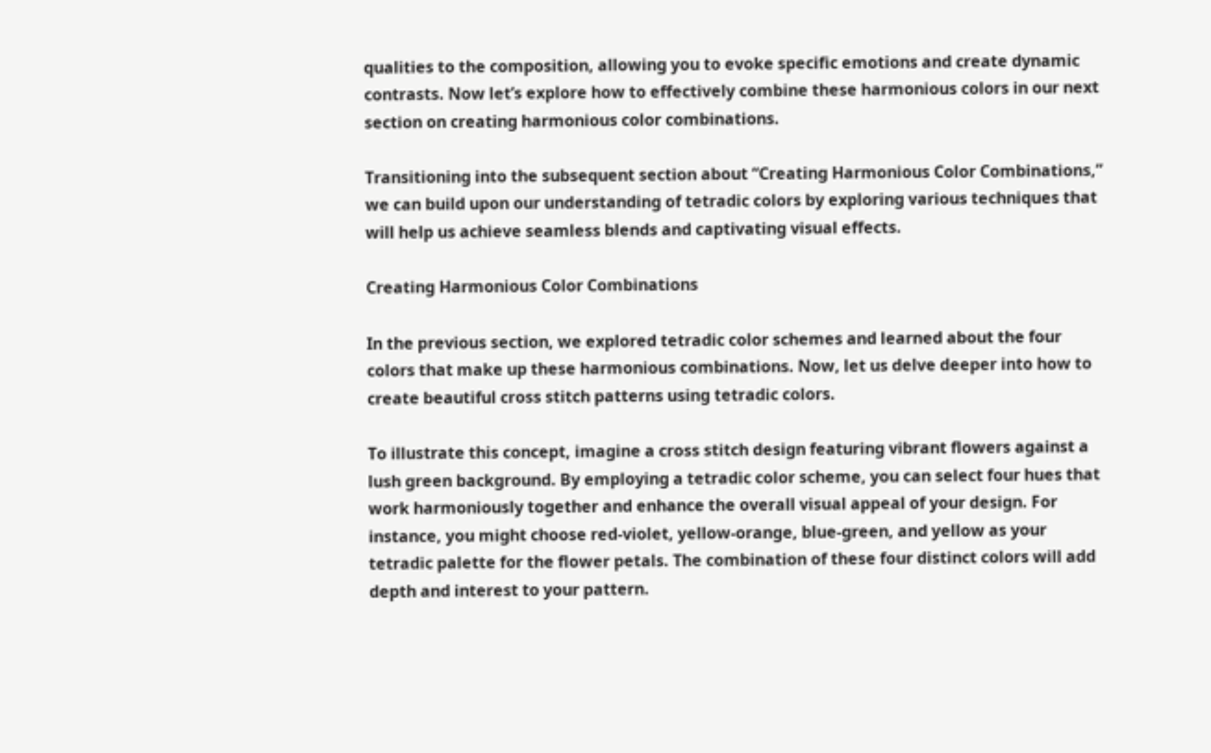qualities to the composition, allowing you to evoke specific emotions and create dynamic contrasts. Now let’s explore how to effectively combine these harmonious colors in our next section on creating harmonious color combinations.

Transitioning into the subsequent section about “Creating Harmonious Color Combinations,” we can build upon our understanding of tetradic colors by exploring various techniques that will help us achieve seamless blends and captivating visual effects.

Creating Harmonious Color Combinations

In the previous section, we explored tetradic color schemes and learned about the four colors that make up these harmonious combinations. Now, let us delve deeper into how to create beautiful cross stitch patterns using tetradic colors.

To illustrate this concept, imagine a cross stitch design featuring vibrant flowers against a lush green background. By employing a tetradic color scheme, you can select four hues that work harmoniously together and enhance the overall visual appeal of your design. For instance, you might choose red-violet, yellow-orange, blue-green, and yellow as your tetradic palette for the flower petals. The combination of these four distinct colors will add depth and interest to your pattern.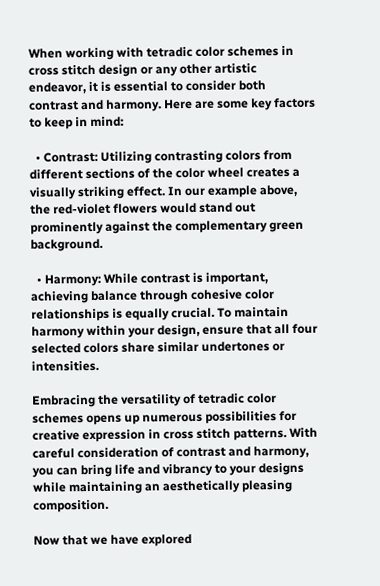When working with tetradic color schemes in cross stitch design or any other artistic endeavor, it is essential to consider both contrast and harmony. Here are some key factors to keep in mind:

  • Contrast: Utilizing contrasting colors from different sections of the color wheel creates a visually striking effect. In our example above, the red-violet flowers would stand out prominently against the complementary green background.

  • Harmony: While contrast is important, achieving balance through cohesive color relationships is equally crucial. To maintain harmony within your design, ensure that all four selected colors share similar undertones or intensities.

Embracing the versatility of tetradic color schemes opens up numerous possibilities for creative expression in cross stitch patterns. With careful consideration of contrast and harmony, you can bring life and vibrancy to your designs while maintaining an aesthetically pleasing composition.

Now that we have explored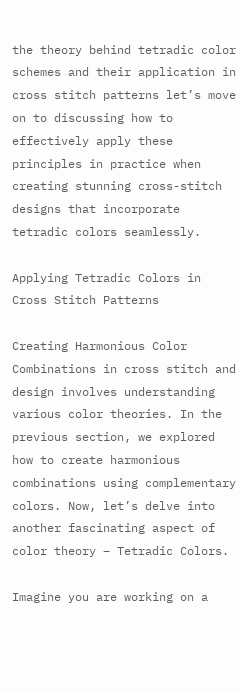the theory behind tetradic color schemes and their application in cross stitch patterns let’s move on to discussing how to effectively apply these principles in practice when creating stunning cross-stitch designs that incorporate tetradic colors seamlessly.

Applying Tetradic Colors in Cross Stitch Patterns

Creating Harmonious Color Combinations in cross stitch and design involves understanding various color theories. In the previous section, we explored how to create harmonious combinations using complementary colors. Now, let’s delve into another fascinating aspect of color theory – Tetradic Colors.

Imagine you are working on a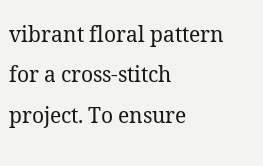vibrant floral pattern for a cross-stitch project. To ensure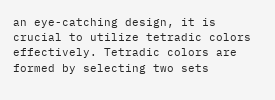an eye-catching design, it is crucial to utilize tetradic colors effectively. Tetradic colors are formed by selecting two sets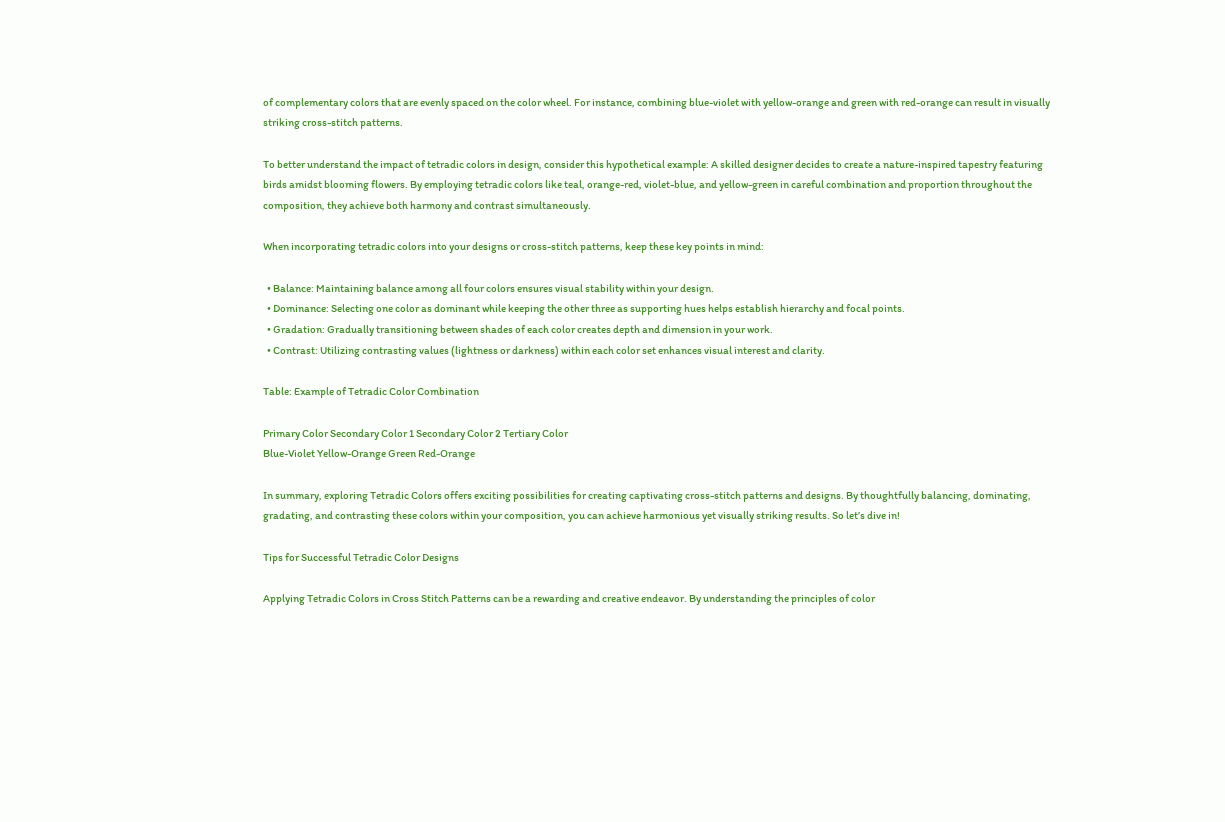of complementary colors that are evenly spaced on the color wheel. For instance, combining blue-violet with yellow-orange and green with red-orange can result in visually striking cross-stitch patterns.

To better understand the impact of tetradic colors in design, consider this hypothetical example: A skilled designer decides to create a nature-inspired tapestry featuring birds amidst blooming flowers. By employing tetradic colors like teal, orange-red, violet-blue, and yellow-green in careful combination and proportion throughout the composition, they achieve both harmony and contrast simultaneously.

When incorporating tetradic colors into your designs or cross-stitch patterns, keep these key points in mind:

  • Balance: Maintaining balance among all four colors ensures visual stability within your design.
  • Dominance: Selecting one color as dominant while keeping the other three as supporting hues helps establish hierarchy and focal points.
  • Gradation: Gradually transitioning between shades of each color creates depth and dimension in your work.
  • Contrast: Utilizing contrasting values (lightness or darkness) within each color set enhances visual interest and clarity.

Table: Example of Tetradic Color Combination

Primary Color Secondary Color 1 Secondary Color 2 Tertiary Color
Blue-Violet Yellow-Orange Green Red-Orange

In summary, exploring Tetradic Colors offers exciting possibilities for creating captivating cross-stitch patterns and designs. By thoughtfully balancing, dominating, gradating, and contrasting these colors within your composition, you can achieve harmonious yet visually striking results. So let’s dive in!

Tips for Successful Tetradic Color Designs

Applying Tetradic Colors in Cross Stitch Patterns can be a rewarding and creative endeavor. By understanding the principles of color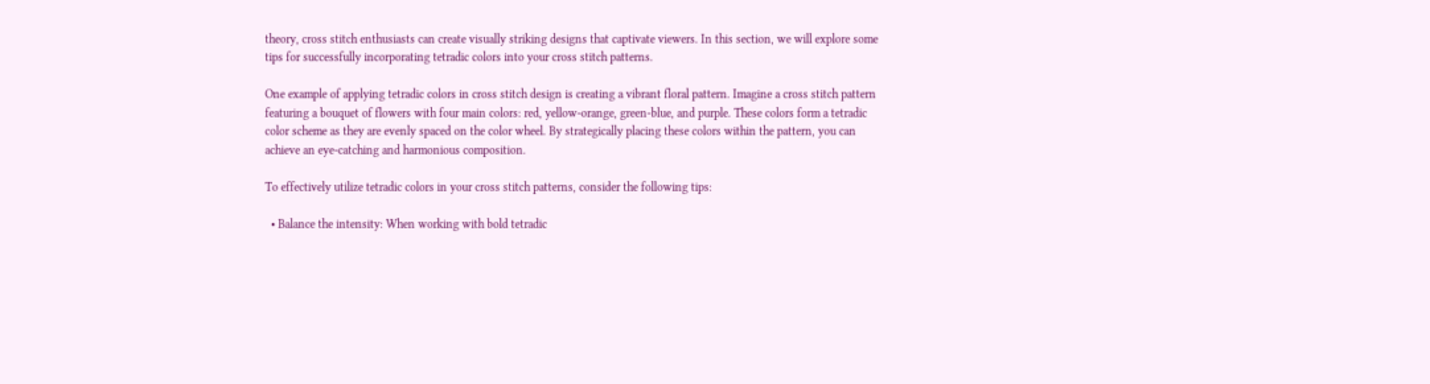theory, cross stitch enthusiasts can create visually striking designs that captivate viewers. In this section, we will explore some tips for successfully incorporating tetradic colors into your cross stitch patterns.

One example of applying tetradic colors in cross stitch design is creating a vibrant floral pattern. Imagine a cross stitch pattern featuring a bouquet of flowers with four main colors: red, yellow-orange, green-blue, and purple. These colors form a tetradic color scheme as they are evenly spaced on the color wheel. By strategically placing these colors within the pattern, you can achieve an eye-catching and harmonious composition.

To effectively utilize tetradic colors in your cross stitch patterns, consider the following tips:

  • Balance the intensity: When working with bold tetradic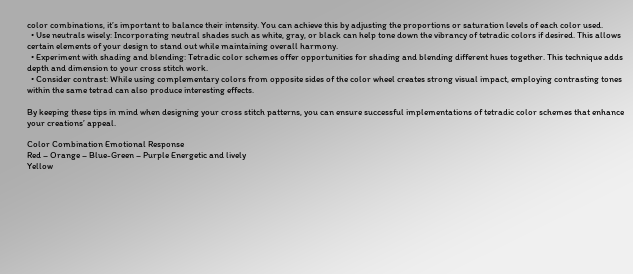color combinations, it’s important to balance their intensity. You can achieve this by adjusting the proportions or saturation levels of each color used.
  • Use neutrals wisely: Incorporating neutral shades such as white, gray, or black can help tone down the vibrancy of tetradic colors if desired. This allows certain elements of your design to stand out while maintaining overall harmony.
  • Experiment with shading and blending: Tetradic color schemes offer opportunities for shading and blending different hues together. This technique adds depth and dimension to your cross stitch work.
  • Consider contrast: While using complementary colors from opposite sides of the color wheel creates strong visual impact, employing contrasting tones within the same tetrad can also produce interesting effects.

By keeping these tips in mind when designing your cross stitch patterns, you can ensure successful implementations of tetradic color schemes that enhance your creations’ appeal.

Color Combination Emotional Response
Red – Orange – Blue-Green – Purple Energetic and lively
Yellow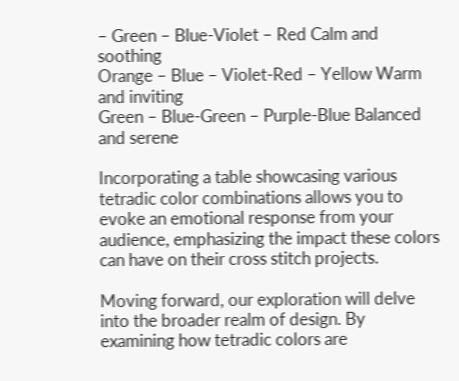– Green – Blue-Violet – Red Calm and soothing
Orange – Blue – Violet-Red – Yellow Warm and inviting
Green – Blue-Green – Purple-Blue Balanced and serene

Incorporating a table showcasing various tetradic color combinations allows you to evoke an emotional response from your audience, emphasizing the impact these colors can have on their cross stitch projects.

Moving forward, our exploration will delve into the broader realm of design. By examining how tetradic colors are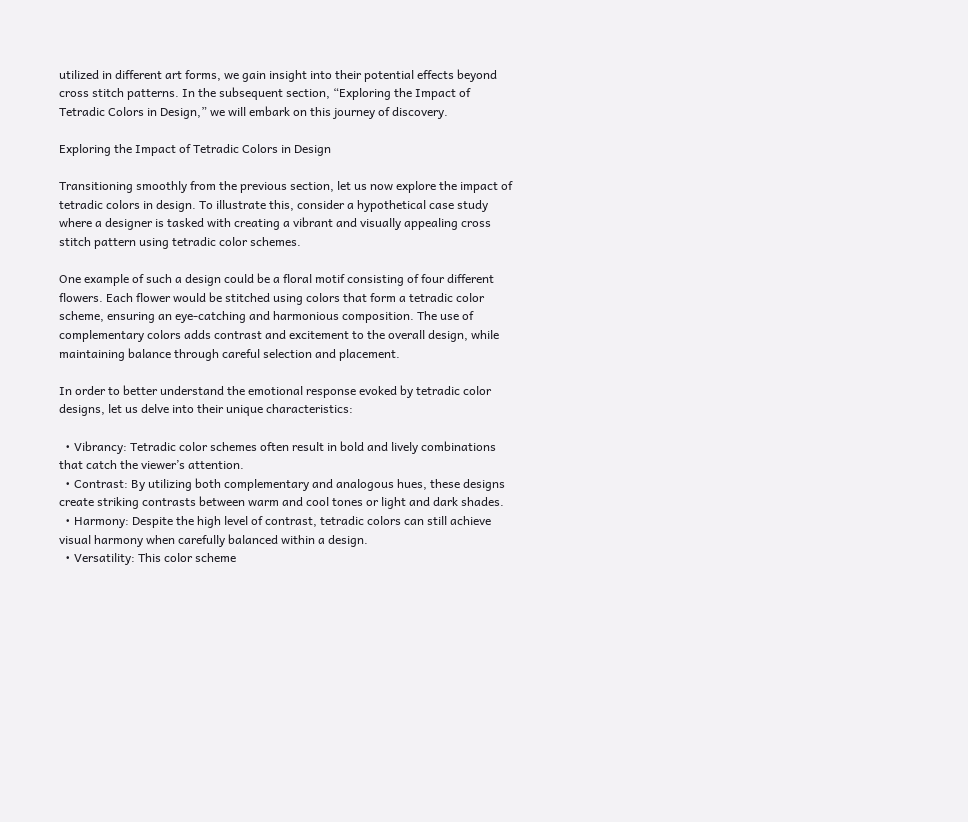utilized in different art forms, we gain insight into their potential effects beyond cross stitch patterns. In the subsequent section, “Exploring the Impact of Tetradic Colors in Design,” we will embark on this journey of discovery.

Exploring the Impact of Tetradic Colors in Design

Transitioning smoothly from the previous section, let us now explore the impact of tetradic colors in design. To illustrate this, consider a hypothetical case study where a designer is tasked with creating a vibrant and visually appealing cross stitch pattern using tetradic color schemes.

One example of such a design could be a floral motif consisting of four different flowers. Each flower would be stitched using colors that form a tetradic color scheme, ensuring an eye-catching and harmonious composition. The use of complementary colors adds contrast and excitement to the overall design, while maintaining balance through careful selection and placement.

In order to better understand the emotional response evoked by tetradic color designs, let us delve into their unique characteristics:

  • Vibrancy: Tetradic color schemes often result in bold and lively combinations that catch the viewer’s attention.
  • Contrast: By utilizing both complementary and analogous hues, these designs create striking contrasts between warm and cool tones or light and dark shades.
  • Harmony: Despite the high level of contrast, tetradic colors can still achieve visual harmony when carefully balanced within a design.
  • Versatility: This color scheme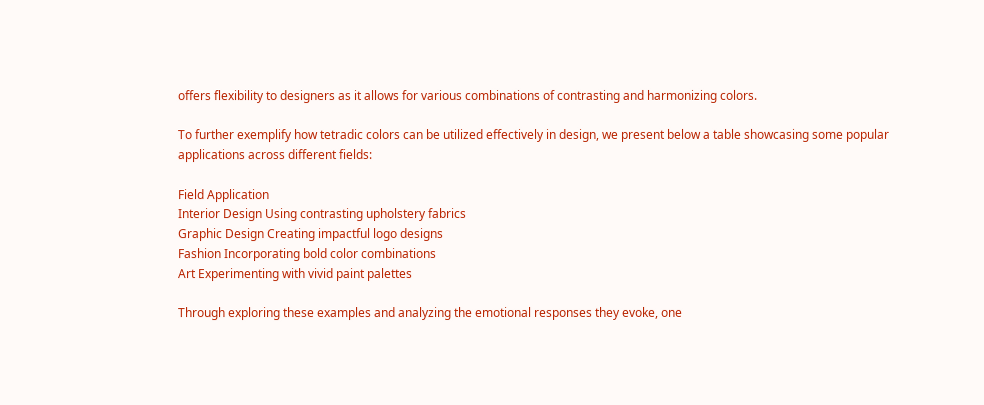offers flexibility to designers as it allows for various combinations of contrasting and harmonizing colors.

To further exemplify how tetradic colors can be utilized effectively in design, we present below a table showcasing some popular applications across different fields:

Field Application
Interior Design Using contrasting upholstery fabrics
Graphic Design Creating impactful logo designs
Fashion Incorporating bold color combinations
Art Experimenting with vivid paint palettes

Through exploring these examples and analyzing the emotional responses they evoke, one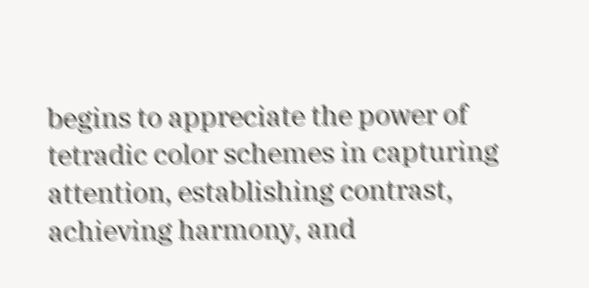begins to appreciate the power of tetradic color schemes in capturing attention, establishing contrast, achieving harmony, and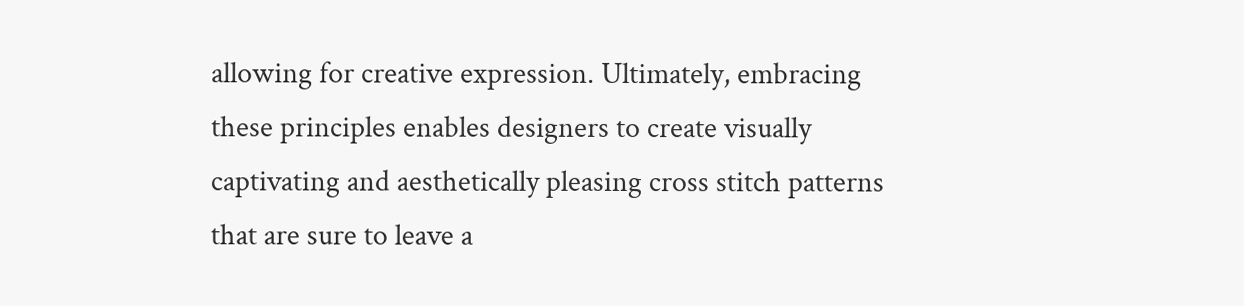allowing for creative expression. Ultimately, embracing these principles enables designers to create visually captivating and aesthetically pleasing cross stitch patterns that are sure to leave a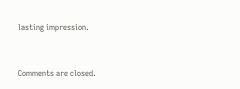lasting impression.


Comments are closed.